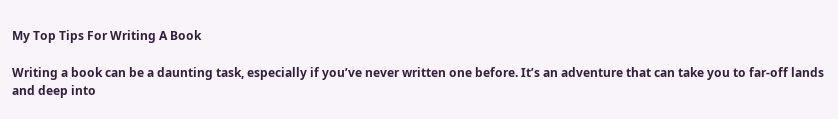My Top Tips For Writing A Book

Writing a book can be a daunting task, especially if you’ve never written one before. It’s an adventure that can take you to far-off lands and deep into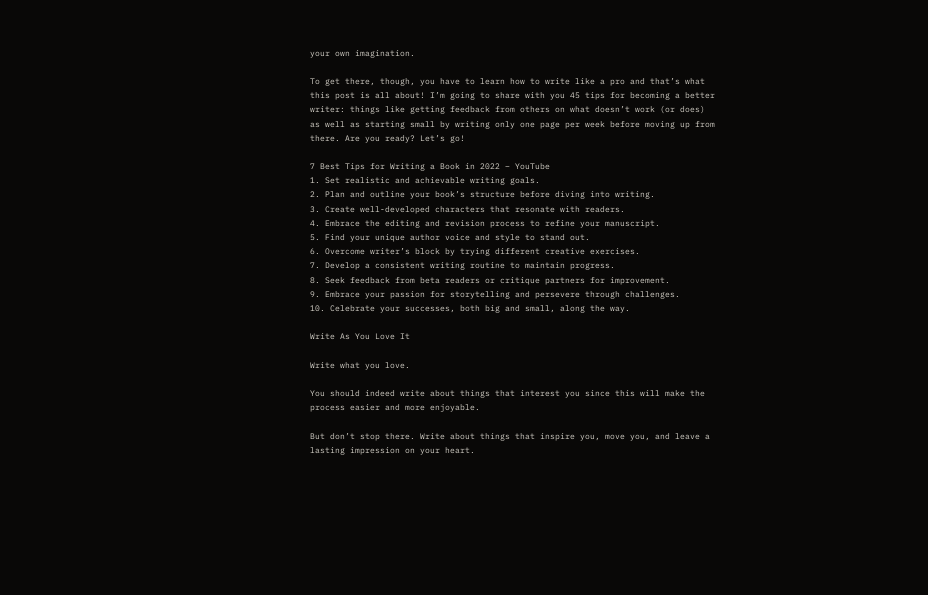your own imagination.

To get there, though, you have to learn how to write like a pro and that’s what this post is all about! I’m going to share with you 45 tips for becoming a better writer: things like getting feedback from others on what doesn’t work (or does) as well as starting small by writing only one page per week before moving up from there. Are you ready? Let’s go!

7 Best Tips for Writing a Book in 2022 – YouTube
1. Set realistic and achievable writing goals.
2. Plan and outline your book’s structure before diving into writing.
3. Create well-developed characters that resonate with readers.
4. Embrace the editing and revision process to refine your manuscript.
5. Find your unique author voice and style to stand out.
6. Overcome writer’s block by trying different creative exercises.
7. Develop a consistent writing routine to maintain progress.
8. Seek feedback from beta readers or critique partners for improvement.
9. Embrace your passion for storytelling and persevere through challenges.
10. Celebrate your successes, both big and small, along the way.

Write As You Love It

Write what you love.

You should indeed write about things that interest you since this will make the process easier and more enjoyable.

But don’t stop there. Write about things that inspire you, move you, and leave a lasting impression on your heart.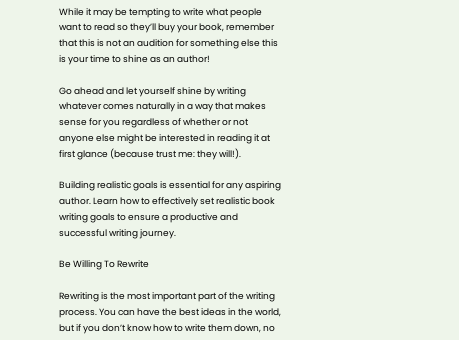While it may be tempting to write what people want to read so they’ll buy your book, remember that this is not an audition for something else this is your time to shine as an author!

Go ahead and let yourself shine by writing whatever comes naturally in a way that makes sense for you regardless of whether or not anyone else might be interested in reading it at first glance (because trust me: they will!).

Building realistic goals is essential for any aspiring author. Learn how to effectively set realistic book writing goals to ensure a productive and successful writing journey.

Be Willing To Rewrite

Rewriting is the most important part of the writing process. You can have the best ideas in the world, but if you don’t know how to write them down, no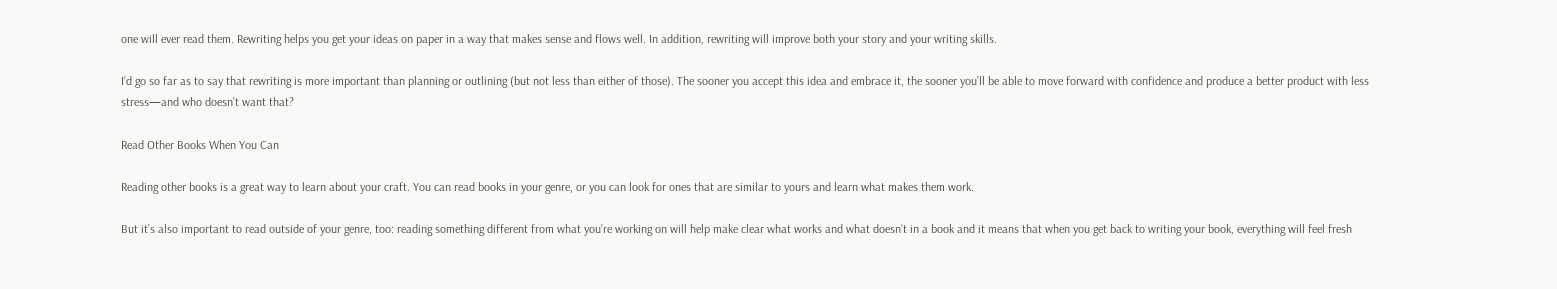one will ever read them. Rewriting helps you get your ideas on paper in a way that makes sense and flows well. In addition, rewriting will improve both your story and your writing skills.

I’d go so far as to say that rewriting is more important than planning or outlining (but not less than either of those). The sooner you accept this idea and embrace it, the sooner you’ll be able to move forward with confidence and produce a better product with less stress—and who doesn’t want that?

Read Other Books When You Can

Reading other books is a great way to learn about your craft. You can read books in your genre, or you can look for ones that are similar to yours and learn what makes them work.

But it’s also important to read outside of your genre, too: reading something different from what you’re working on will help make clear what works and what doesn’t in a book and it means that when you get back to writing your book, everything will feel fresh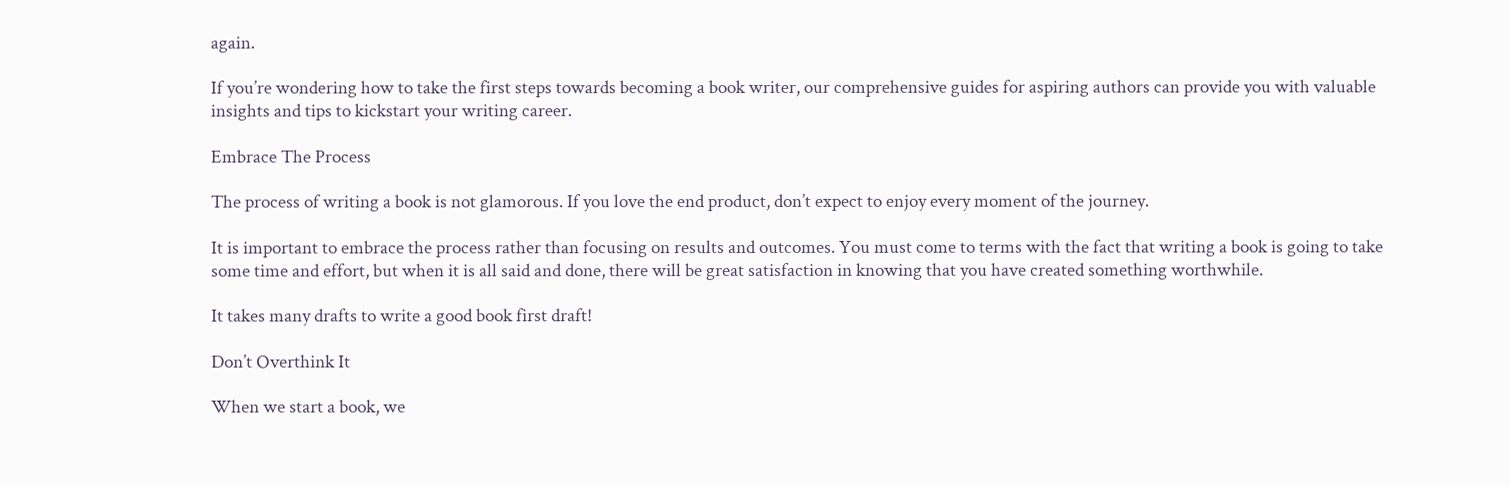again.

If you’re wondering how to take the first steps towards becoming a book writer, our comprehensive guides for aspiring authors can provide you with valuable insights and tips to kickstart your writing career.

Embrace The Process

The process of writing a book is not glamorous. If you love the end product, don’t expect to enjoy every moment of the journey.

It is important to embrace the process rather than focusing on results and outcomes. You must come to terms with the fact that writing a book is going to take some time and effort, but when it is all said and done, there will be great satisfaction in knowing that you have created something worthwhile.

It takes many drafts to write a good book first draft!

Don’t Overthink It

When we start a book, we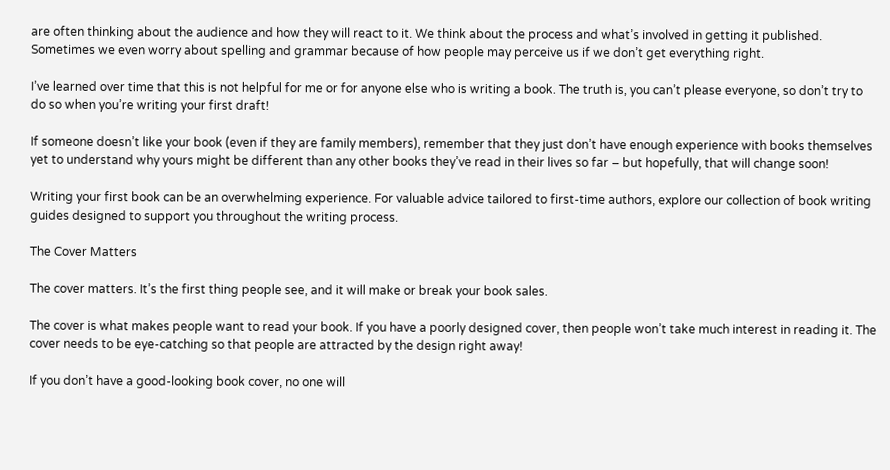are often thinking about the audience and how they will react to it. We think about the process and what’s involved in getting it published. Sometimes we even worry about spelling and grammar because of how people may perceive us if we don’t get everything right.

I’ve learned over time that this is not helpful for me or for anyone else who is writing a book. The truth is, you can’t please everyone, so don’t try to do so when you’re writing your first draft!

If someone doesn’t like your book (even if they are family members), remember that they just don’t have enough experience with books themselves yet to understand why yours might be different than any other books they’ve read in their lives so far – but hopefully, that will change soon!

Writing your first book can be an overwhelming experience. For valuable advice tailored to first-time authors, explore our collection of book writing guides designed to support you throughout the writing process.

The Cover Matters

The cover matters. It’s the first thing people see, and it will make or break your book sales.

The cover is what makes people want to read your book. If you have a poorly designed cover, then people won’t take much interest in reading it. The cover needs to be eye-catching so that people are attracted by the design right away!

If you don’t have a good-looking book cover, no one will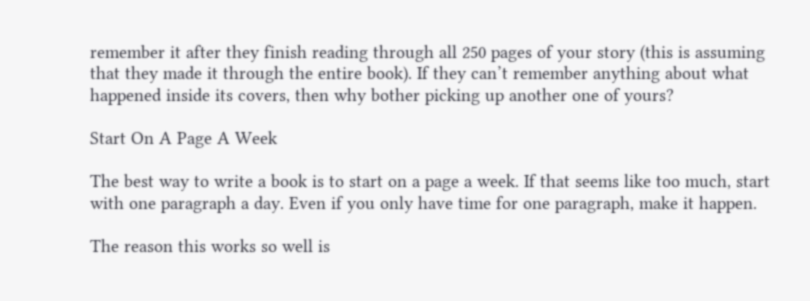remember it after they finish reading through all 250 pages of your story (this is assuming that they made it through the entire book). If they can’t remember anything about what happened inside its covers, then why bother picking up another one of yours?

Start On A Page A Week

The best way to write a book is to start on a page a week. If that seems like too much, start with one paragraph a day. Even if you only have time for one paragraph, make it happen.

The reason this works so well is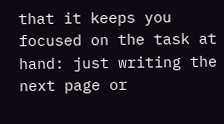that it keeps you focused on the task at hand: just writing the next page or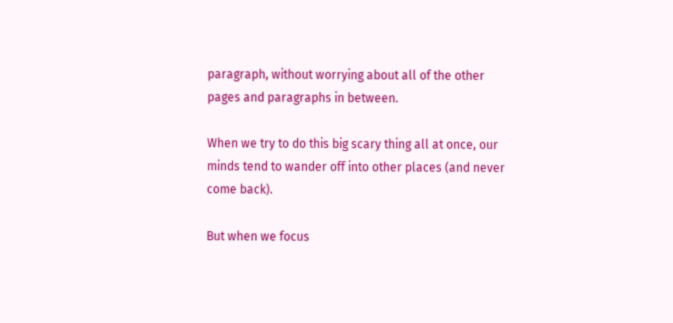paragraph, without worrying about all of the other pages and paragraphs in between.

When we try to do this big scary thing all at once, our minds tend to wander off into other places (and never come back).

But when we focus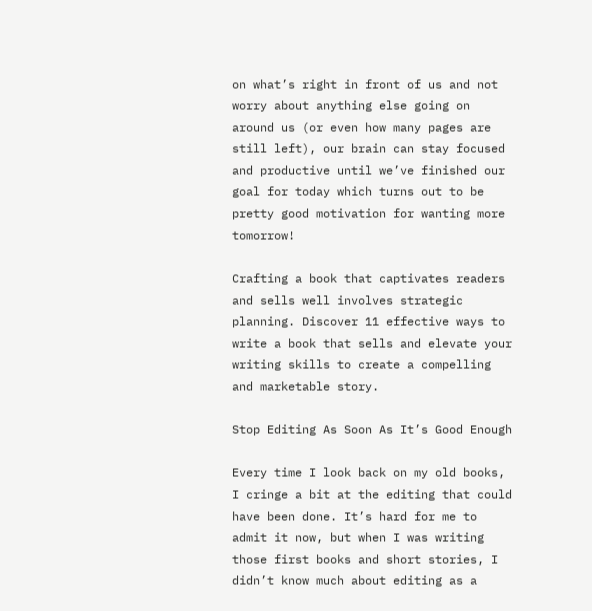on what’s right in front of us and not worry about anything else going on around us (or even how many pages are still left), our brain can stay focused and productive until we’ve finished our goal for today which turns out to be pretty good motivation for wanting more tomorrow!

Crafting a book that captivates readers and sells well involves strategic planning. Discover 11 effective ways to write a book that sells and elevate your writing skills to create a compelling and marketable story.

Stop Editing As Soon As It’s Good Enough

Every time I look back on my old books, I cringe a bit at the editing that could have been done. It’s hard for me to admit it now, but when I was writing those first books and short stories, I didn’t know much about editing as a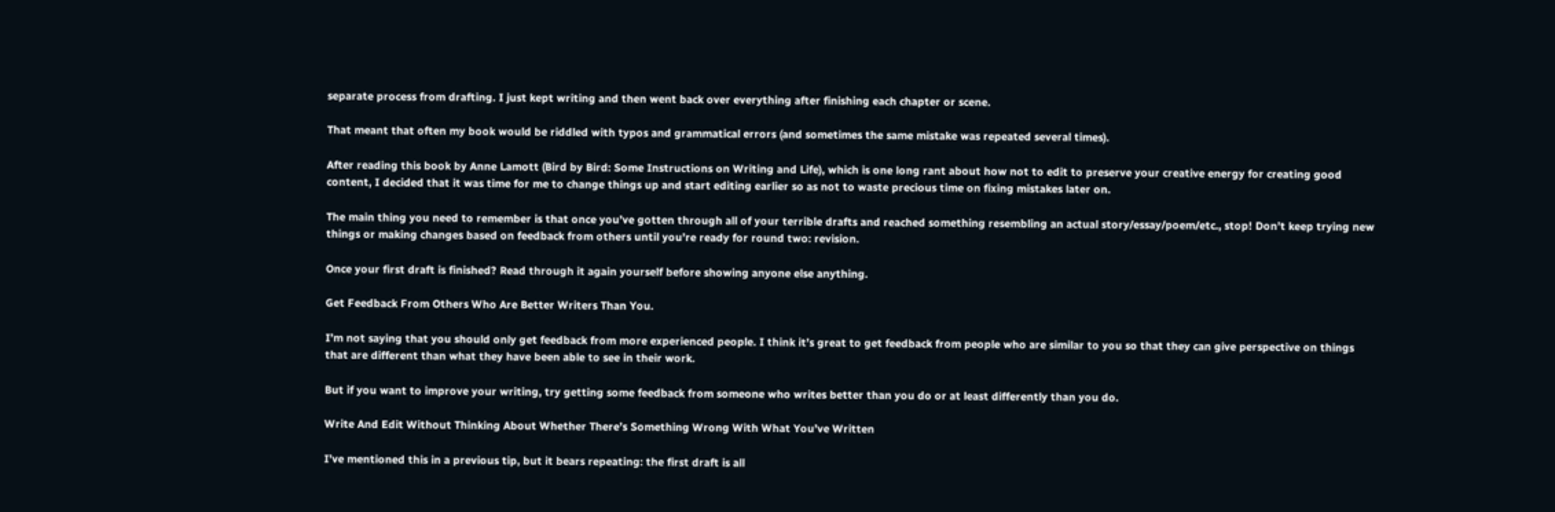separate process from drafting. I just kept writing and then went back over everything after finishing each chapter or scene.

That meant that often my book would be riddled with typos and grammatical errors (and sometimes the same mistake was repeated several times).

After reading this book by Anne Lamott (Bird by Bird: Some Instructions on Writing and Life), which is one long rant about how not to edit to preserve your creative energy for creating good content, I decided that it was time for me to change things up and start editing earlier so as not to waste precious time on fixing mistakes later on.

The main thing you need to remember is that once you’ve gotten through all of your terrible drafts and reached something resembling an actual story/essay/poem/etc., stop! Don’t keep trying new things or making changes based on feedback from others until you’re ready for round two: revision.

Once your first draft is finished? Read through it again yourself before showing anyone else anything.

Get Feedback From Others Who Are Better Writers Than You.

I’m not saying that you should only get feedback from more experienced people. I think it’s great to get feedback from people who are similar to you so that they can give perspective on things that are different than what they have been able to see in their work.

But if you want to improve your writing, try getting some feedback from someone who writes better than you do or at least differently than you do.

Write And Edit Without Thinking About Whether There’s Something Wrong With What You’ve Written

I’ve mentioned this in a previous tip, but it bears repeating: the first draft is all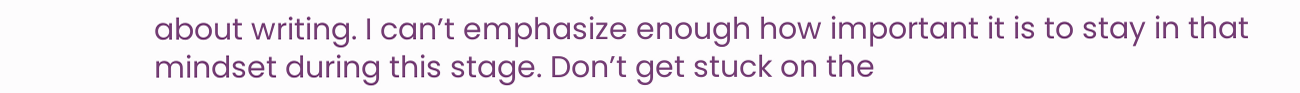about writing. I can’t emphasize enough how important it is to stay in that mindset during this stage. Don’t get stuck on the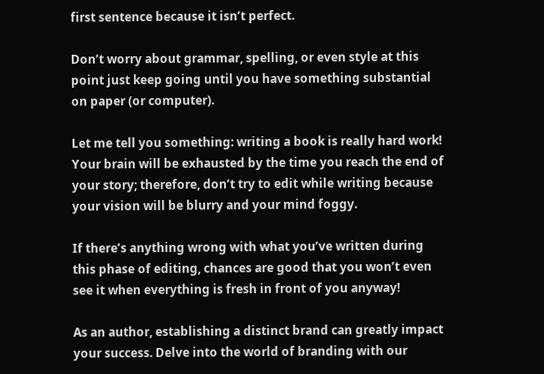first sentence because it isn’t perfect.

Don’t worry about grammar, spelling, or even style at this point just keep going until you have something substantial on paper (or computer).

Let me tell you something: writing a book is really hard work! Your brain will be exhausted by the time you reach the end of your story; therefore, don’t try to edit while writing because your vision will be blurry and your mind foggy.

If there’s anything wrong with what you’ve written during this phase of editing, chances are good that you won’t even see it when everything is fresh in front of you anyway!

As an author, establishing a distinct brand can greatly impact your success. Delve into the world of branding with our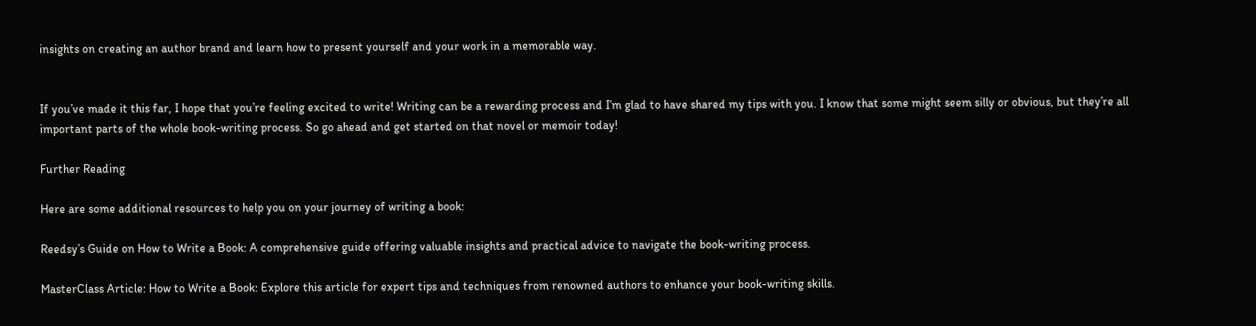insights on creating an author brand and learn how to present yourself and your work in a memorable way.


If you’ve made it this far, I hope that you’re feeling excited to write! Writing can be a rewarding process and I’m glad to have shared my tips with you. I know that some might seem silly or obvious, but they’re all important parts of the whole book-writing process. So go ahead and get started on that novel or memoir today!

Further Reading

Here are some additional resources to help you on your journey of writing a book:

Reedsy’s Guide on How to Write a Book: A comprehensive guide offering valuable insights and practical advice to navigate the book-writing process.

MasterClass Article: How to Write a Book: Explore this article for expert tips and techniques from renowned authors to enhance your book-writing skills.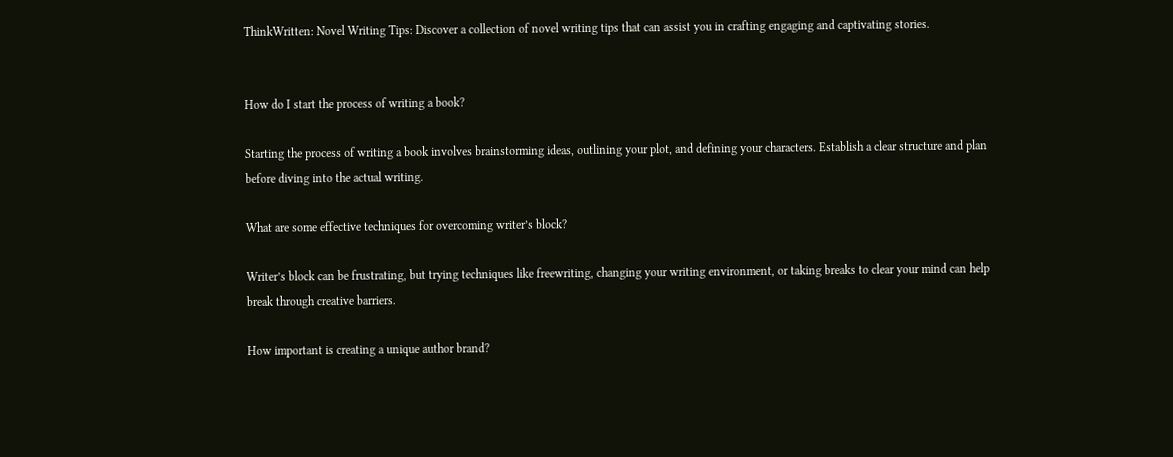ThinkWritten: Novel Writing Tips: Discover a collection of novel writing tips that can assist you in crafting engaging and captivating stories.


How do I start the process of writing a book?

Starting the process of writing a book involves brainstorming ideas, outlining your plot, and defining your characters. Establish a clear structure and plan before diving into the actual writing.

What are some effective techniques for overcoming writer’s block?

Writer’s block can be frustrating, but trying techniques like freewriting, changing your writing environment, or taking breaks to clear your mind can help break through creative barriers.

How important is creating a unique author brand?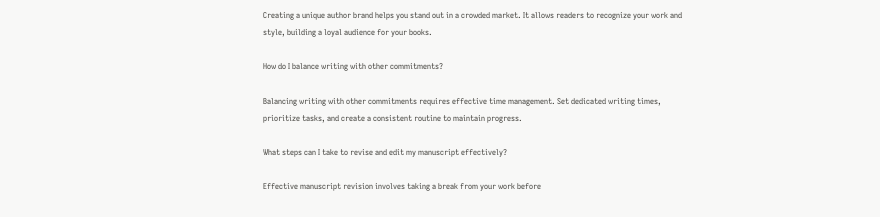Creating a unique author brand helps you stand out in a crowded market. It allows readers to recognize your work and style, building a loyal audience for your books.

How do I balance writing with other commitments?

Balancing writing with other commitments requires effective time management. Set dedicated writing times, prioritize tasks, and create a consistent routine to maintain progress.

What steps can I take to revise and edit my manuscript effectively?

Effective manuscript revision involves taking a break from your work before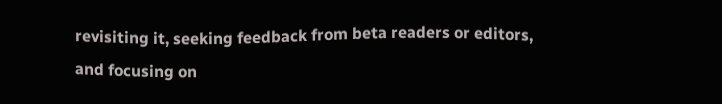revisiting it, seeking feedback from beta readers or editors, and focusing on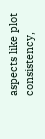aspects like plot consistency,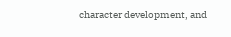character development, and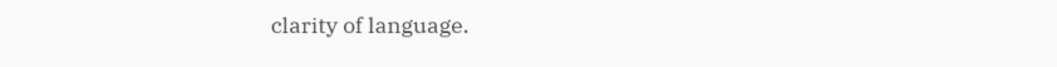clarity of language.